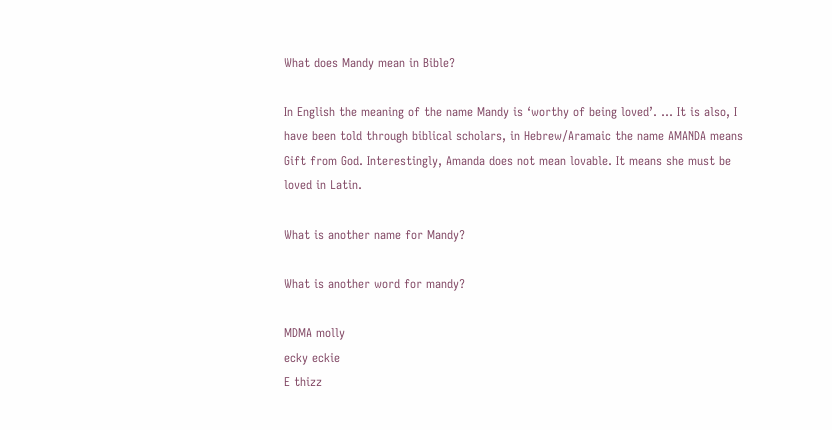What does Mandy mean in Bible?

In English the meaning of the name Mandy is ‘worthy of being loved’. … It is also, I have been told through biblical scholars, in Hebrew/Aramaic the name AMANDA means Gift from God. Interestingly, Amanda does not mean lovable. It means she must be loved in Latin.

What is another name for Mandy?

What is another word for mandy?

MDMA molly
ecky eckie
E thizz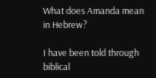What does Amanda mean in Hebrew?

I have been told through biblical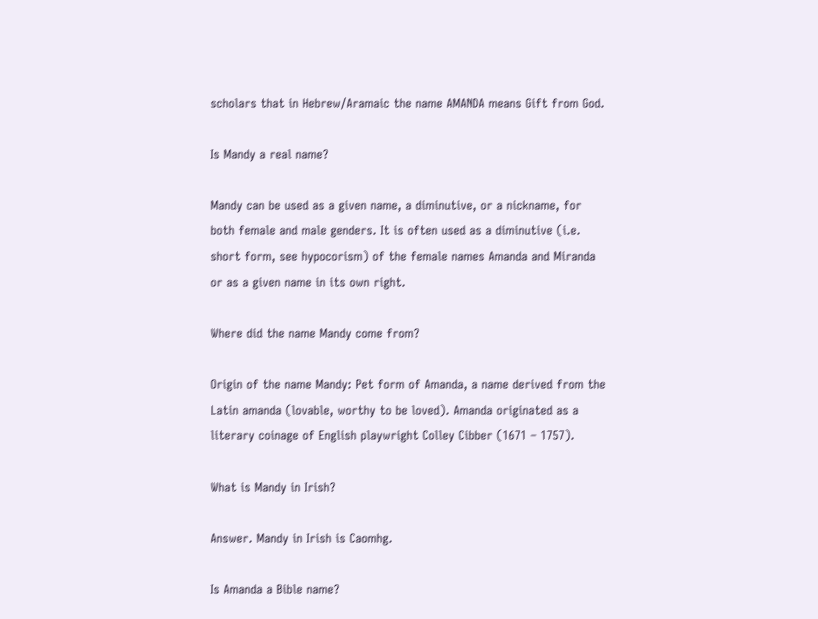scholars that in Hebrew/Aramaic the name AMANDA means Gift from God.

Is Mandy a real name?

Mandy can be used as a given name, a diminutive, or a nickname, for both female and male genders. It is often used as a diminutive (i.e. short form, see hypocorism) of the female names Amanda and Miranda or as a given name in its own right.

Where did the name Mandy come from?

Origin of the name Mandy: Pet form of Amanda, a name derived from the Latin amanda (lovable, worthy to be loved). Amanda originated as a literary coinage of English playwright Colley Cibber (1671 – 1757).

What is Mandy in Irish?

Answer. Mandy in Irish is Caomhg.

Is Amanda a Bible name?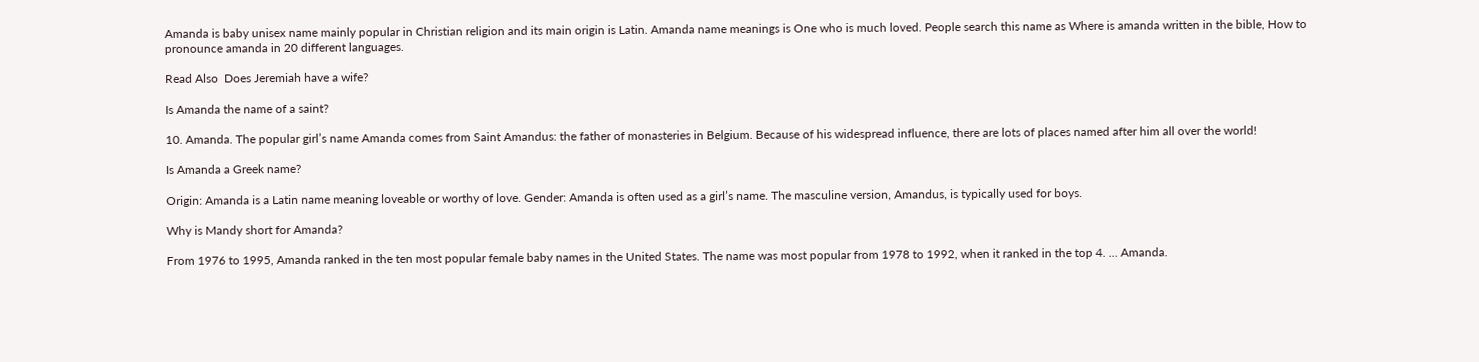Amanda is baby unisex name mainly popular in Christian religion and its main origin is Latin. Amanda name meanings is One who is much loved. People search this name as Where is amanda written in the bible, How to pronounce amanda in 20 different languages.

Read Also  Does Jeremiah have a wife?

Is Amanda the name of a saint?

10. Amanda. The popular girl’s name Amanda comes from Saint Amandus: the father of monasteries in Belgium. Because of his widespread influence, there are lots of places named after him all over the world!

Is Amanda a Greek name?

Origin: Amanda is a Latin name meaning loveable or worthy of love. Gender: Amanda is often used as a girl’s name. The masculine version, Amandus, is typically used for boys.

Why is Mandy short for Amanda?

From 1976 to 1995, Amanda ranked in the ten most popular female baby names in the United States. The name was most popular from 1978 to 1992, when it ranked in the top 4. … Amanda.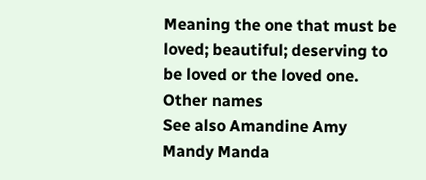Meaning the one that must be loved; beautiful; deserving to be loved or the loved one.
Other names
See also Amandine Amy Mandy Manda